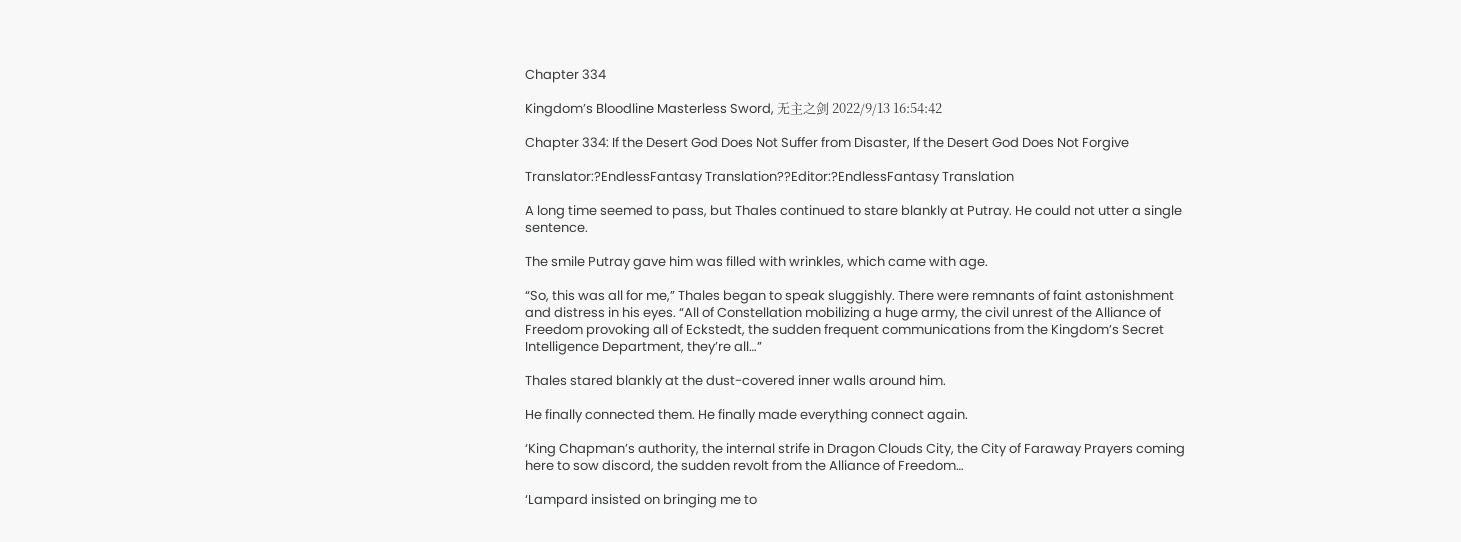Chapter 334

Kingdom’s Bloodline Masterless Sword, 无主之剑 2022/9/13 16:54:42

Chapter 334: If the Desert God Does Not Suffer from Disaster, If the Desert God Does Not Forgive

Translator:?EndlessFantasy Translation??Editor:?EndlessFantasy Translation

A long time seemed to pass, but Thales continued to stare blankly at Putray. He could not utter a single sentence.

The smile Putray gave him was filled with wrinkles, which came with age.

“So, this was all for me,” Thales began to speak sluggishly. There were remnants of faint astonishment and distress in his eyes. “All of Constellation mobilizing a huge army, the civil unrest of the Alliance of Freedom provoking all of Eckstedt, the sudden frequent communications from the Kingdom’s Secret Intelligence Department, they’re all…”

Thales stared blankly at the dust-covered inner walls around him.

He finally connected them. He finally made everything connect again.

‘King Chapman’s authority, the internal strife in Dragon Clouds City, the City of Faraway Prayers coming here to sow discord, the sudden revolt from the Alliance of Freedom…

‘Lampard insisted on bringing me to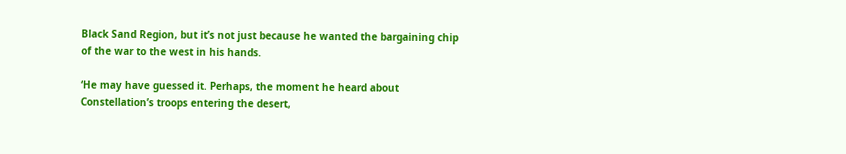Black Sand Region, but it’s not just because he wanted the bargaining chip of the war to the west in his hands.

‘He may have guessed it. Perhaps, the moment he heard about Constellation’s troops entering the desert,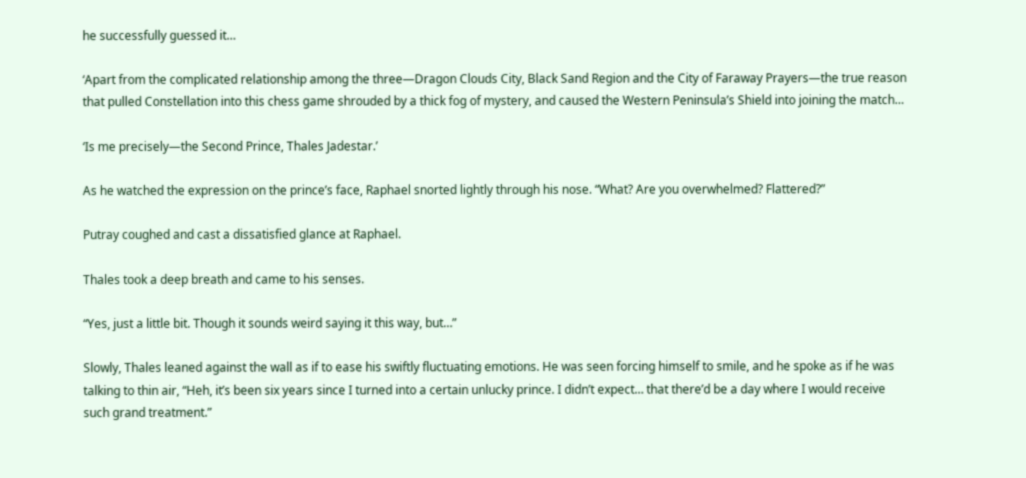he successfully guessed it…

‘Apart from the complicated relationship among the three—Dragon Clouds City, Black Sand Region and the City of Faraway Prayers—the true reason that pulled Constellation into this chess game shrouded by a thick fog of mystery, and caused the Western Peninsula’s Shield into joining the match…

‘Is me precisely—the Second Prince, Thales Jadestar.’

As he watched the expression on the prince’s face, Raphael snorted lightly through his nose. “What? Are you overwhelmed? Flattered?”

Putray coughed and cast a dissatisfied glance at Raphael.

Thales took a deep breath and came to his senses.

“Yes, just a little bit. Though it sounds weird saying it this way, but…”

Slowly, Thales leaned against the wall as if to ease his swiftly fluctuating emotions. He was seen forcing himself to smile, and he spoke as if he was talking to thin air, “Heh, it’s been six years since I turned into a certain unlucky prince. I didn’t expect… that there’d be a day where I would receive such grand treatment.”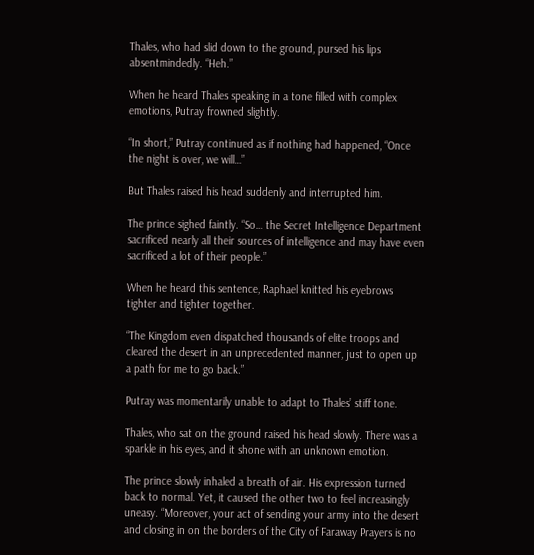Thales, who had slid down to the ground, pursed his lips absentmindedly. “Heh.”

When he heard Thales speaking in a tone filled with complex emotions, Putray frowned slightly.

“In short,” Putray continued as if nothing had happened, “Once the night is over, we will…”

But Thales raised his head suddenly and interrupted him.

The prince sighed faintly. “So… the Secret Intelligence Department sacrificed nearly all their sources of intelligence and may have even sacrificed a lot of their people.”

When he heard this sentence, Raphael knitted his eyebrows tighter and tighter together.

“The Kingdom even dispatched thousands of elite troops and cleared the desert in an unprecedented manner, just to open up a path for me to go back.”

Putray was momentarily unable to adapt to Thales’ stiff tone.

Thales, who sat on the ground raised his head slowly. There was a sparkle in his eyes, and it shone with an unknown emotion.

The prince slowly inhaled a breath of air. His expression turned back to normal. Yet, it caused the other two to feel increasingly uneasy. “Moreover, your act of sending your army into the desert and closing in on the borders of the City of Faraway Prayers is no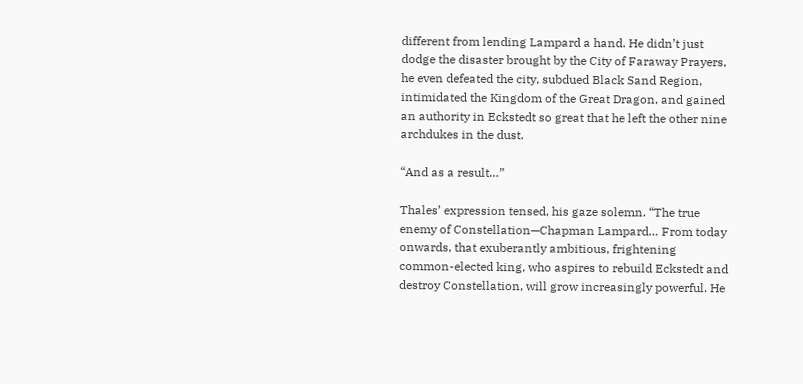different from lending Lampard a hand. He didn’t just dodge the disaster brought by the City of Faraway Prayers, he even defeated the city, subdued Black Sand Region, intimidated the Kingdom of the Great Dragon, and gained an authority in Eckstedt so great that he left the other nine archdukes in the dust.

“And as a result…”

Thales’ expression tensed, his gaze solemn. “The true enemy of Constellation—Chapman Lampard… From today onwards, that exuberantly ambitious, frightening common-elected king, who aspires to rebuild Eckstedt and destroy Constellation, will grow increasingly powerful. He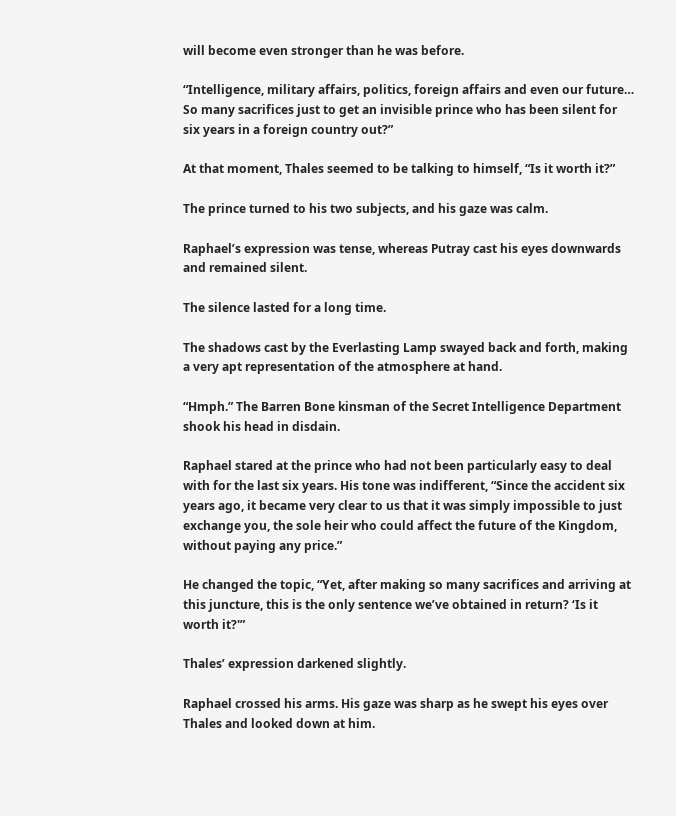will become even stronger than he was before.

“Intelligence, military affairs, politics, foreign affairs and even our future… So many sacrifices just to get an invisible prince who has been silent for six years in a foreign country out?”

At that moment, Thales seemed to be talking to himself, “Is it worth it?”

The prince turned to his two subjects, and his gaze was calm.

Raphael’s expression was tense, whereas Putray cast his eyes downwards and remained silent.

The silence lasted for a long time.

The shadows cast by the Everlasting Lamp swayed back and forth, making a very apt representation of the atmosphere at hand.

“Hmph.” The Barren Bone kinsman of the Secret Intelligence Department shook his head in disdain.

Raphael stared at the prince who had not been particularly easy to deal with for the last six years. His tone was indifferent, “Since the accident six years ago, it became very clear to us that it was simply impossible to just exchange you, the sole heir who could affect the future of the Kingdom, without paying any price.”

He changed the topic, “Yet, after making so many sacrifices and arriving at this juncture, this is the only sentence we’ve obtained in return? ‘Is it worth it?'”

Thales’ expression darkened slightly.

Raphael crossed his arms. His gaze was sharp as he swept his eyes over Thales and looked down at him.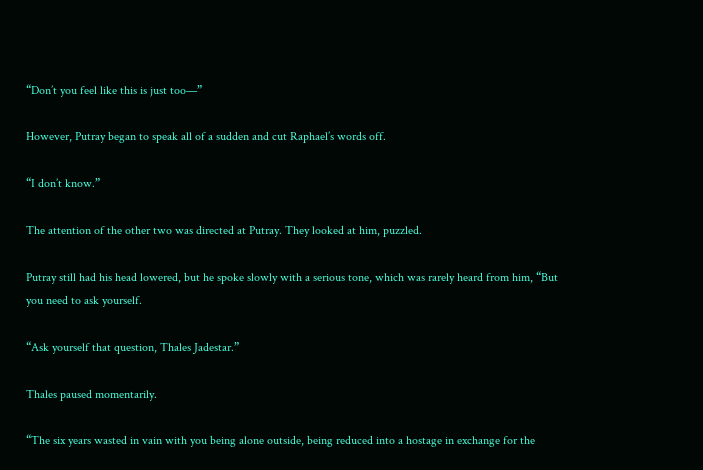“Don’t you feel like this is just too—”

However, Putray began to speak all of a sudden and cut Raphael’s words off.

“I don’t know.”

The attention of the other two was directed at Putray. They looked at him, puzzled.

Putray still had his head lowered, but he spoke slowly with a serious tone, which was rarely heard from him, “But you need to ask yourself.

“Ask yourself that question, Thales Jadestar.”

Thales paused momentarily.

“The six years wasted in vain with you being alone outside, being reduced into a hostage in exchange for the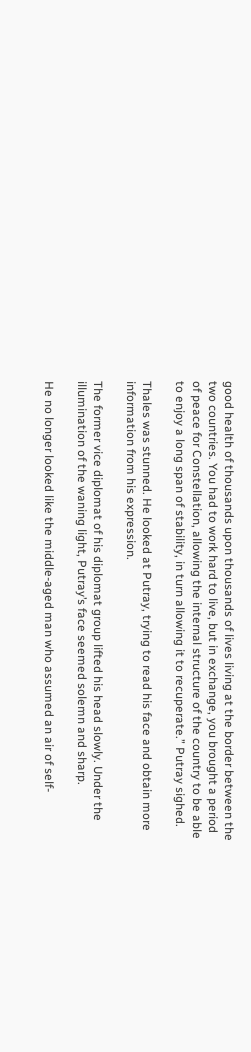good health of thousands upon thousands of lives living at the border between the two countries. You had to work hard to live, but in exchange, you brought a period of peace for Constellation, allowing the internal structure of the country to be able to enjoy a long span of stability, in turn allowing it to recuperate.” Putray sighed.

Thales was stunned. He looked at Putray, trying to read his face and obtain more information from his expression.

The former vice diplomat of his diplomat group lifted his head slowly. Under the illumination of the waning light, Putray’s face seemed solemn and sharp.

He no longer looked like the middle-aged man who assumed an air of self-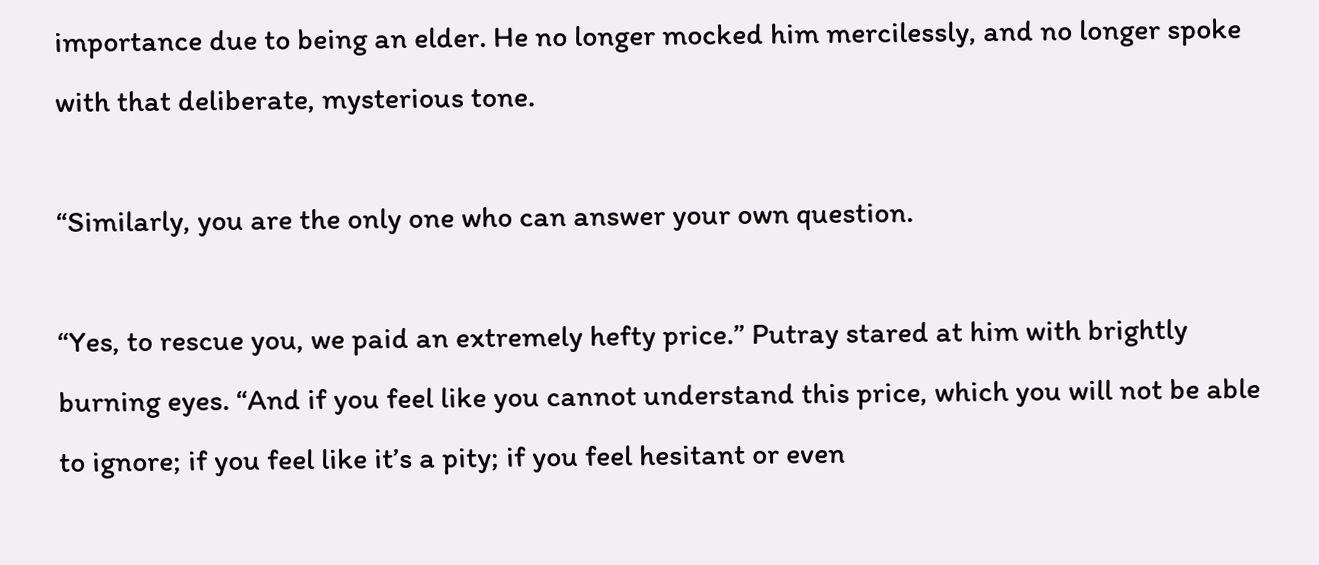importance due to being an elder. He no longer mocked him mercilessly, and no longer spoke with that deliberate, mysterious tone.

“Similarly, you are the only one who can answer your own question.

“Yes, to rescue you, we paid an extremely hefty price.” Putray stared at him with brightly burning eyes. “And if you feel like you cannot understand this price, which you will not be able to ignore; if you feel like it’s a pity; if you feel hesitant or even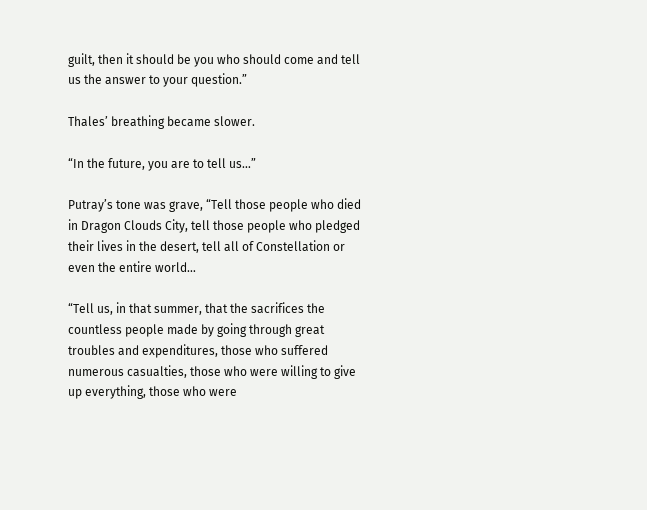guilt, then it should be you who should come and tell us the answer to your question.”

Thales’ breathing became slower.

“In the future, you are to tell us…”

Putray’s tone was grave, “Tell those people who died in Dragon Clouds City, tell those people who pledged their lives in the desert, tell all of Constellation or even the entire world…

“Tell us, in that summer, that the sacrifices the countless people made by going through great troubles and expenditures, those who suffered numerous casualties, those who were willing to give up everything, those who were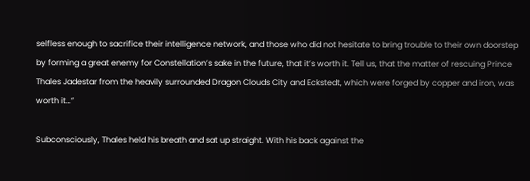selfless enough to sacrifice their intelligence network, and those who did not hesitate to bring trouble to their own doorstep by forming a great enemy for Constellation’s sake in the future, that it’s worth it. Tell us, that the matter of rescuing Prince Thales Jadestar from the heavily surrounded Dragon Clouds City and Eckstedt, which were forged by copper and iron, was worth it…”

Subconsciously, Thales held his breath and sat up straight. With his back against the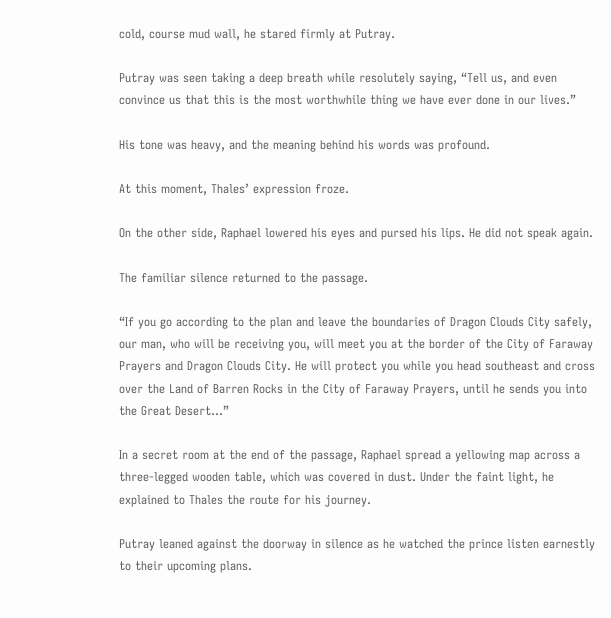cold, course mud wall, he stared firmly at Putray.

Putray was seen taking a deep breath while resolutely saying, “Tell us, and even convince us that this is the most worthwhile thing we have ever done in our lives.”

His tone was heavy, and the meaning behind his words was profound.

At this moment, Thales’ expression froze.

On the other side, Raphael lowered his eyes and pursed his lips. He did not speak again.

The familiar silence returned to the passage.

“If you go according to the plan and leave the boundaries of Dragon Clouds City safely, our man, who will be receiving you, will meet you at the border of the City of Faraway Prayers and Dragon Clouds City. He will protect you while you head southeast and cross over the Land of Barren Rocks in the City of Faraway Prayers, until he sends you into the Great Desert…”

In a secret room at the end of the passage, Raphael spread a yellowing map across a three-legged wooden table, which was covered in dust. Under the faint light, he explained to Thales the route for his journey.

Putray leaned against the doorway in silence as he watched the prince listen earnestly to their upcoming plans.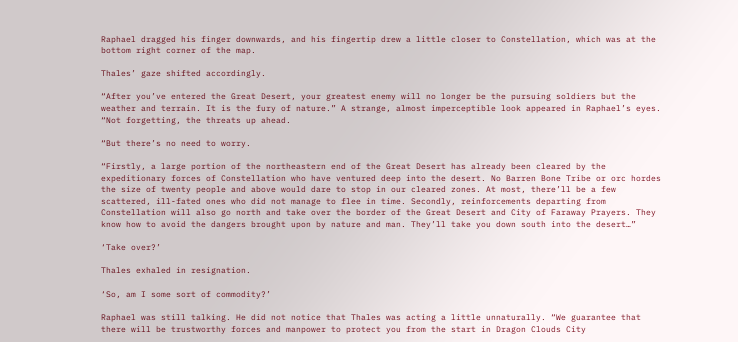Raphael dragged his finger downwards, and his fingertip drew a little closer to Constellation, which was at the bottom right corner of the map.

Thales’ gaze shifted accordingly.

“After you’ve entered the Great Desert, your greatest enemy will no longer be the pursuing soldiers but the weather and terrain. It is the fury of nature.” A strange, almost imperceptible look appeared in Raphael’s eyes. “Not forgetting, the threats up ahead.

“But there’s no need to worry.

“Firstly, a large portion of the northeastern end of the Great Desert has already been cleared by the expeditionary forces of Constellation who have ventured deep into the desert. No Barren Bone Tribe or orc hordes the size of twenty people and above would dare to stop in our cleared zones. At most, there’ll be a few scattered, ill-fated ones who did not manage to flee in time. Secondly, reinforcements departing from Constellation will also go north and take over the border of the Great Desert and City of Faraway Prayers. They know how to avoid the dangers brought upon by nature and man. They’ll take you down south into the desert…”

‘Take over?’

Thales exhaled in resignation.

‘So, am I some sort of commodity?’

Raphael was still talking. He did not notice that Thales was acting a little unnaturally. “We guarantee that there will be trustworthy forces and manpower to protect you from the start in Dragon Clouds City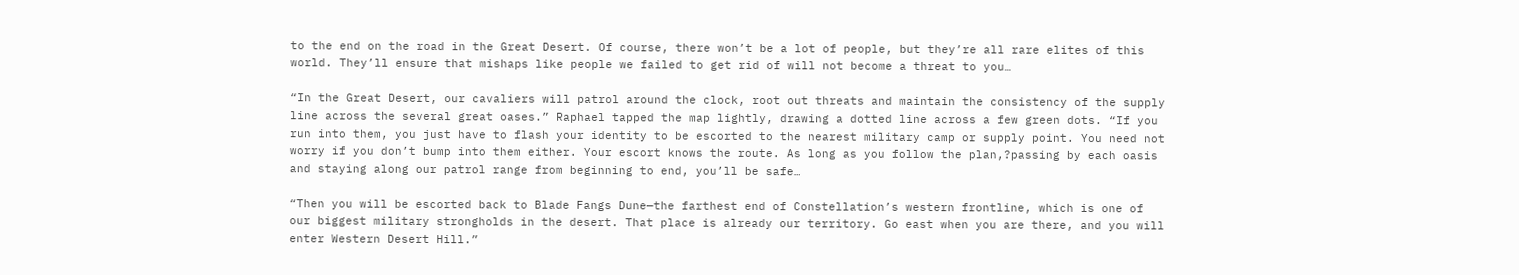to the end on the road in the Great Desert. Of course, there won’t be a lot of people, but they’re all rare elites of this world. They’ll ensure that mishaps like people we failed to get rid of will not become a threat to you…

“In the Great Desert, our cavaliers will patrol around the clock, root out threats and maintain the consistency of the supply line across the several great oases.” Raphael tapped the map lightly, drawing a dotted line across a few green dots. “If you run into them, you just have to flash your identity to be escorted to the nearest military camp or supply point. You need not worry if you don’t bump into them either. Your escort knows the route. As long as you follow the plan,?passing by each oasis and staying along our patrol range from beginning to end, you’ll be safe…

“Then you will be escorted back to Blade Fangs Dune—the farthest end of Constellation’s western frontline, which is one of our biggest military strongholds in the desert. That place is already our territory. Go east when you are there, and you will enter Western Desert Hill.”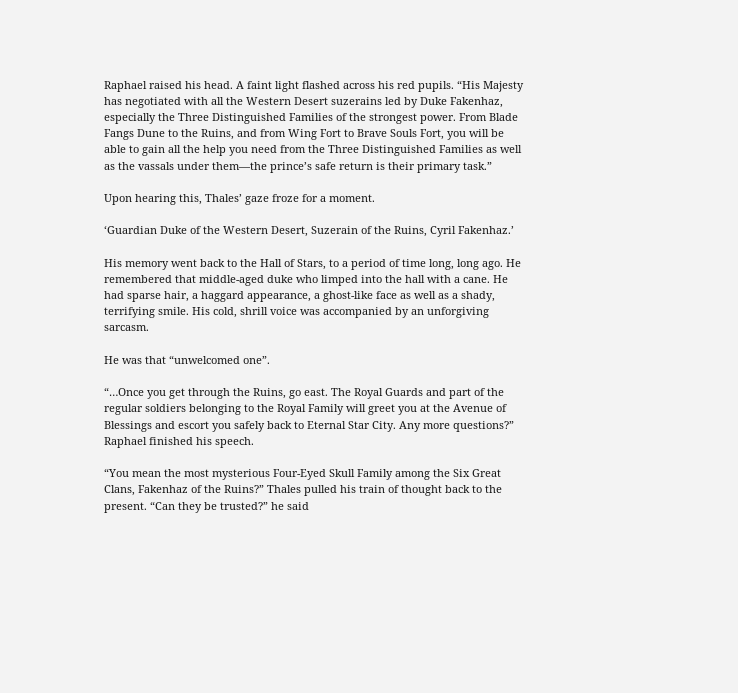Raphael raised his head. A faint light flashed across his red pupils. “His Majesty has negotiated with all the Western Desert suzerains led by Duke Fakenhaz, especially the Three Distinguished Families of the strongest power. From Blade Fangs Dune to the Ruins, and from Wing Fort to Brave Souls Fort, you will be able to gain all the help you need from the Three Distinguished Families as well as the vassals under them—the prince’s safe return is their primary task.”

Upon hearing this, Thales’ gaze froze for a moment.

‘Guardian Duke of the Western Desert, Suzerain of the Ruins, Cyril Fakenhaz.’

His memory went back to the Hall of Stars, to a period of time long, long ago. He remembered that middle-aged duke who limped into the hall with a cane. He had sparse hair, a haggard appearance, a ghost-like face as well as a shady, terrifying smile. His cold, shrill voice was accompanied by an unforgiving sarcasm.

He was that “unwelcomed one”.

“…Once you get through the Ruins, go east. The Royal Guards and part of the regular soldiers belonging to the Royal Family will greet you at the Avenue of Blessings and escort you safely back to Eternal Star City. Any more questions?” Raphael finished his speech.

“You mean the most mysterious Four-Eyed Skull Family among the Six Great Clans, Fakenhaz of the Ruins?” Thales pulled his train of thought back to the present. “Can they be trusted?” he said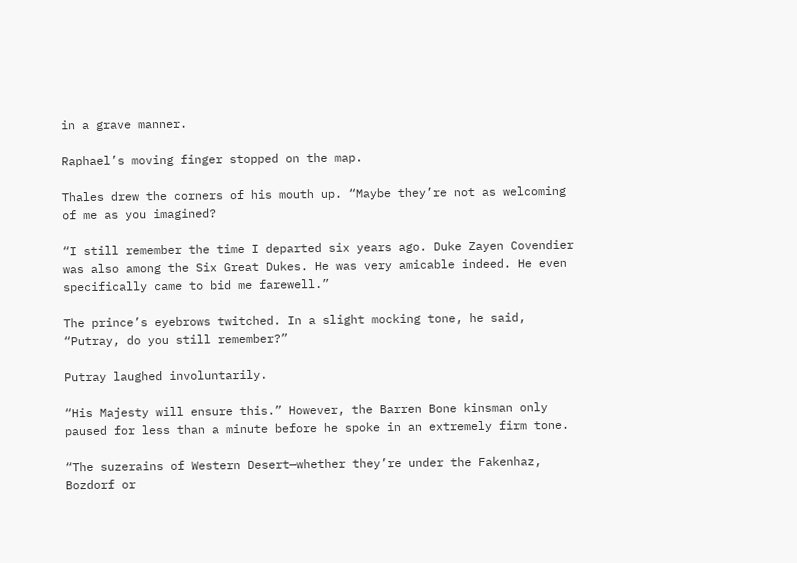in a grave manner.

Raphael’s moving finger stopped on the map.

Thales drew the corners of his mouth up. “Maybe they’re not as welcoming of me as you imagined?

“I still remember the time I departed six years ago. Duke Zayen Covendier was also among the Six Great Dukes. He was very amicable indeed. He even specifically came to bid me farewell.”

The prince’s eyebrows twitched. In a slight mocking tone, he said, “Putray, do you still remember?”

Putray laughed involuntarily.

“His Majesty will ensure this.” However, the Barren Bone kinsman only paused for less than a minute before he spoke in an extremely firm tone.

“The suzerains of Western Desert—whether they’re under the Fakenhaz, Bozdorf or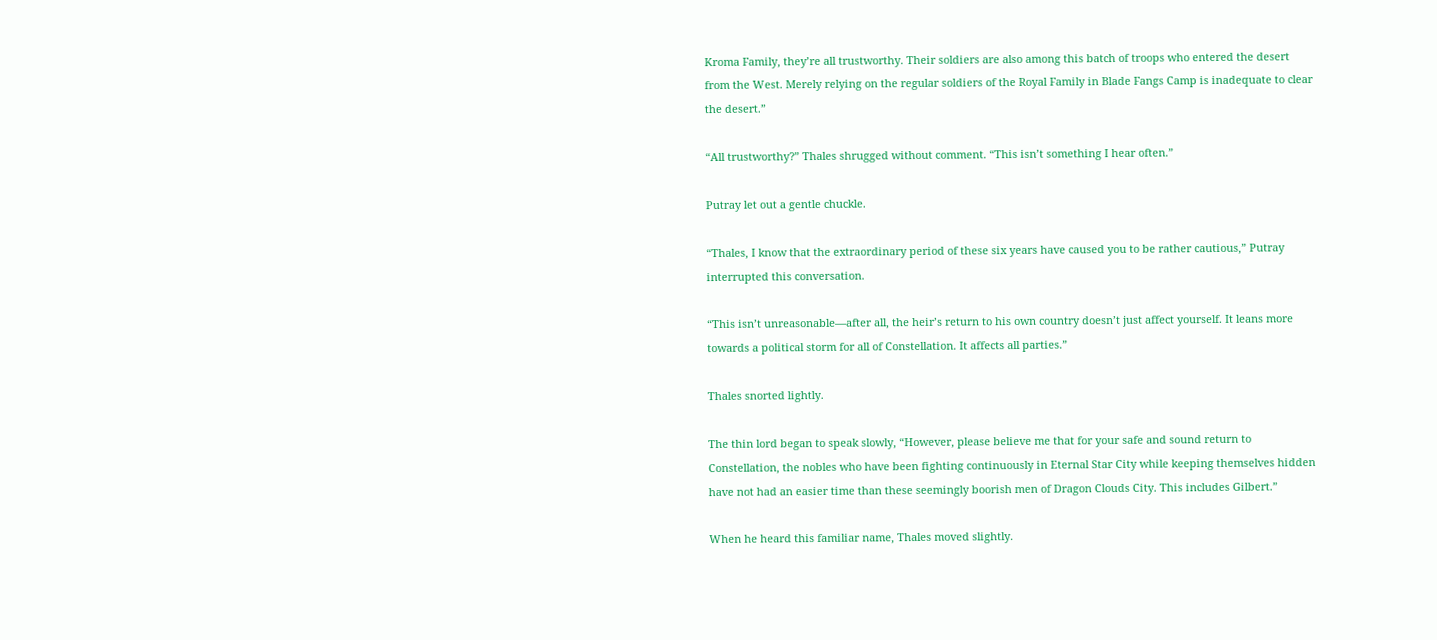Kroma Family, they’re all trustworthy. Their soldiers are also among this batch of troops who entered the desert from the West. Merely relying on the regular soldiers of the Royal Family in Blade Fangs Camp is inadequate to clear the desert.”

“All trustworthy?” Thales shrugged without comment. “This isn’t something I hear often.”

Putray let out a gentle chuckle.

“Thales, I know that the extraordinary period of these six years have caused you to be rather cautious,” Putray interrupted this conversation.

“This isn’t unreasonable—after all, the heir’s return to his own country doesn’t just affect yourself. It leans more towards a political storm for all of Constellation. It affects all parties.”

Thales snorted lightly.

The thin lord began to speak slowly, “However, please believe me that for your safe and sound return to Constellation, the nobles who have been fighting continuously in Eternal Star City while keeping themselves hidden have not had an easier time than these seemingly boorish men of Dragon Clouds City. This includes Gilbert.”

When he heard this familiar name, Thales moved slightly.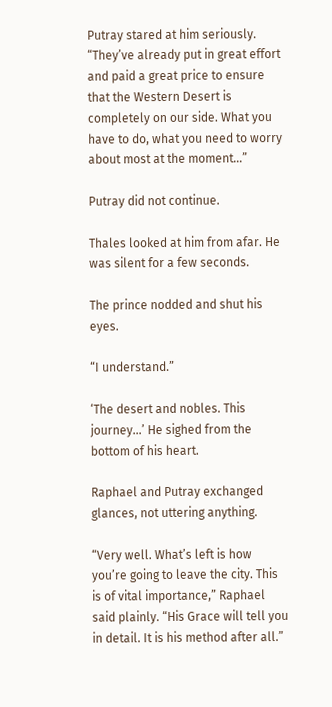Putray stared at him seriously. “They’ve already put in great effort and paid a great price to ensure that the Western Desert is completely on our side. What you have to do, what you need to worry about most at the moment…”

Putray did not continue.

Thales looked at him from afar. He was silent for a few seconds.

The prince nodded and shut his eyes.

“I understand.”

‘The desert and nobles. This journey…’ He sighed from the bottom of his heart.

Raphael and Putray exchanged glances, not uttering anything.

“Very well. What’s left is how you’re going to leave the city. This is of vital importance,” Raphael said plainly. “His Grace will tell you in detail. It is his method after all.”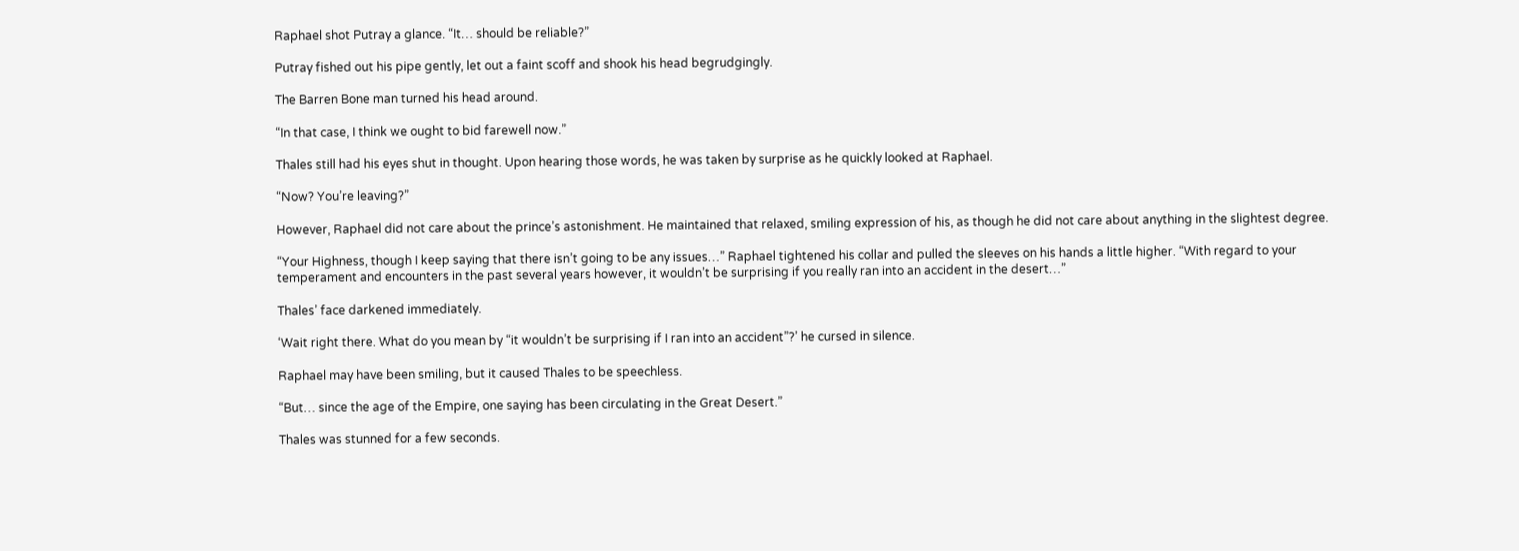Raphael shot Putray a glance. “It… should be reliable?”

Putray fished out his pipe gently, let out a faint scoff and shook his head begrudgingly.

The Barren Bone man turned his head around.

“In that case, I think we ought to bid farewell now.”

Thales still had his eyes shut in thought. Upon hearing those words, he was taken by surprise as he quickly looked at Raphael.

“Now? You’re leaving?”

However, Raphael did not care about the prince’s astonishment. He maintained that relaxed, smiling expression of his, as though he did not care about anything in the slightest degree.

“Your Highness, though I keep saying that there isn’t going to be any issues…” Raphael tightened his collar and pulled the sleeves on his hands a little higher. “With regard to your temperament and encounters in the past several years however, it wouldn’t be surprising if you really ran into an accident in the desert…”

Thales’ face darkened immediately.

‘Wait right there. What do you mean by “it wouldn’t be surprising if I ran into an accident”?’ he cursed in silence.

Raphael may have been smiling, but it caused Thales to be speechless.

“But… since the age of the Empire, one saying has been circulating in the Great Desert.”

Thales was stunned for a few seconds.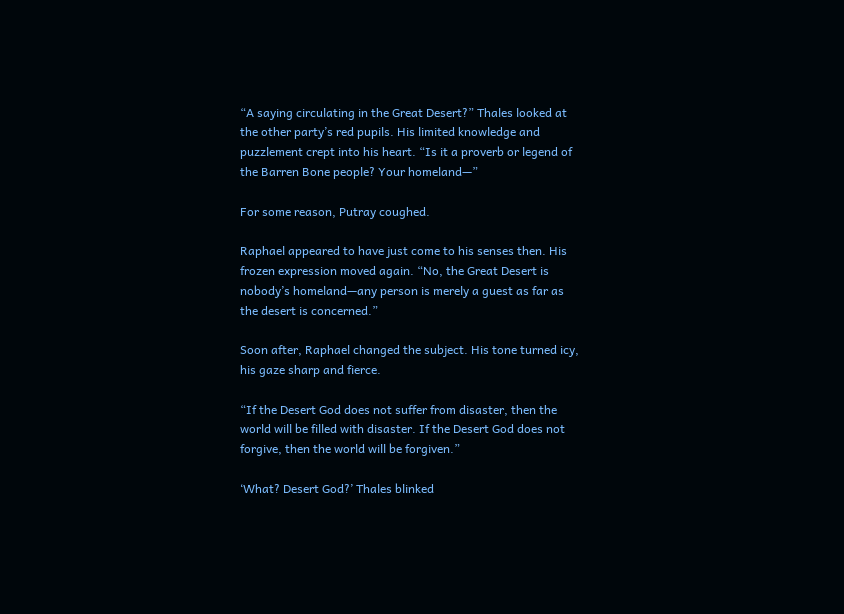“A saying circulating in the Great Desert?” Thales looked at the other party’s red pupils. His limited knowledge and puzzlement crept into his heart. “Is it a proverb or legend of the Barren Bone people? Your homeland—”

For some reason, Putray coughed.

Raphael appeared to have just come to his senses then. His frozen expression moved again. “No, the Great Desert is nobody’s homeland—any person is merely a guest as far as the desert is concerned.”

Soon after, Raphael changed the subject. His tone turned icy, his gaze sharp and fierce.

“If the Desert God does not suffer from disaster, then the world will be filled with disaster. If the Desert God does not forgive, then the world will be forgiven.”

‘What? Desert God?’ Thales blinked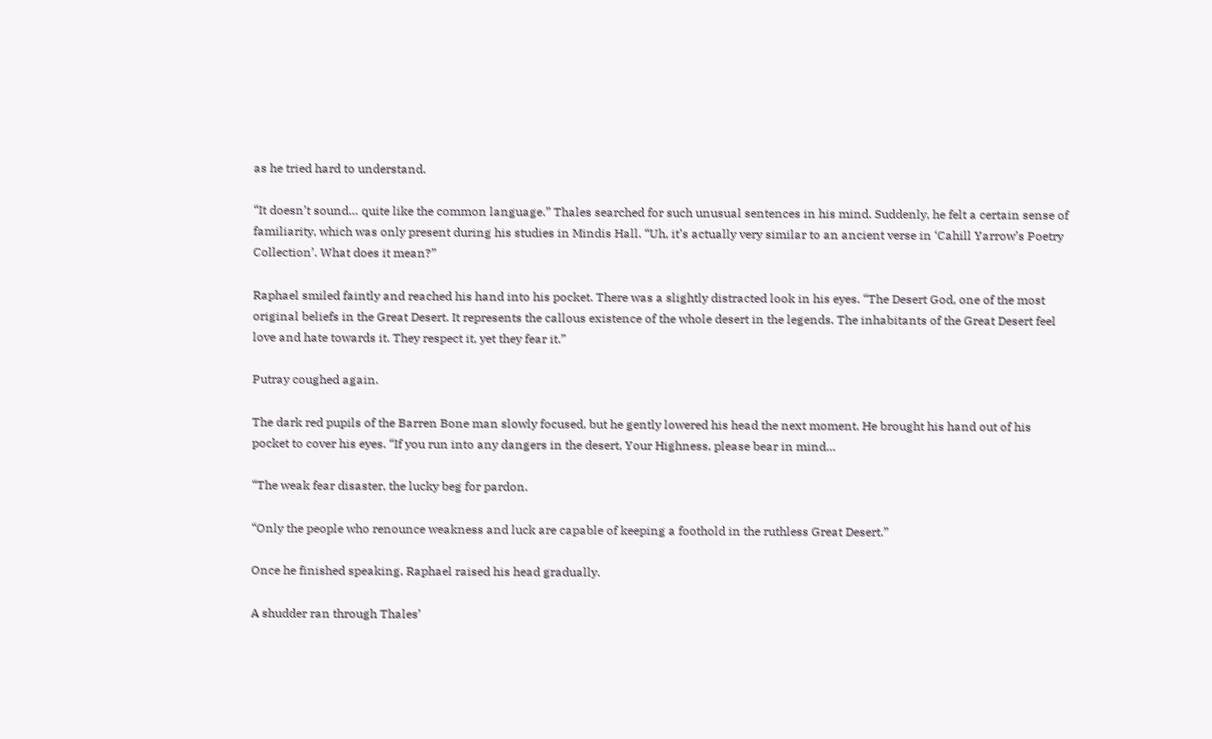as he tried hard to understand.

“It doesn’t sound… quite like the common language.” Thales searched for such unusual sentences in his mind. Suddenly, he felt a certain sense of familiarity, which was only present during his studies in Mindis Hall. “Uh, it’s actually very similar to an ancient verse in ‘Cahill Yarrow’s Poetry Collection’. What does it mean?”

Raphael smiled faintly and reached his hand into his pocket. There was a slightly distracted look in his eyes. “The Desert God, one of the most original beliefs in the Great Desert. It represents the callous existence of the whole desert in the legends. The inhabitants of the Great Desert feel love and hate towards it. They respect it, yet they fear it.”

Putray coughed again.

The dark red pupils of the Barren Bone man slowly focused, but he gently lowered his head the next moment. He brought his hand out of his pocket to cover his eyes. “If you run into any dangers in the desert, Your Highness, please bear in mind…

“The weak fear disaster, the lucky beg for pardon.

“Only the people who renounce weakness and luck are capable of keeping a foothold in the ruthless Great Desert.”

Once he finished speaking, Raphael raised his head gradually.

A shudder ran through Thales’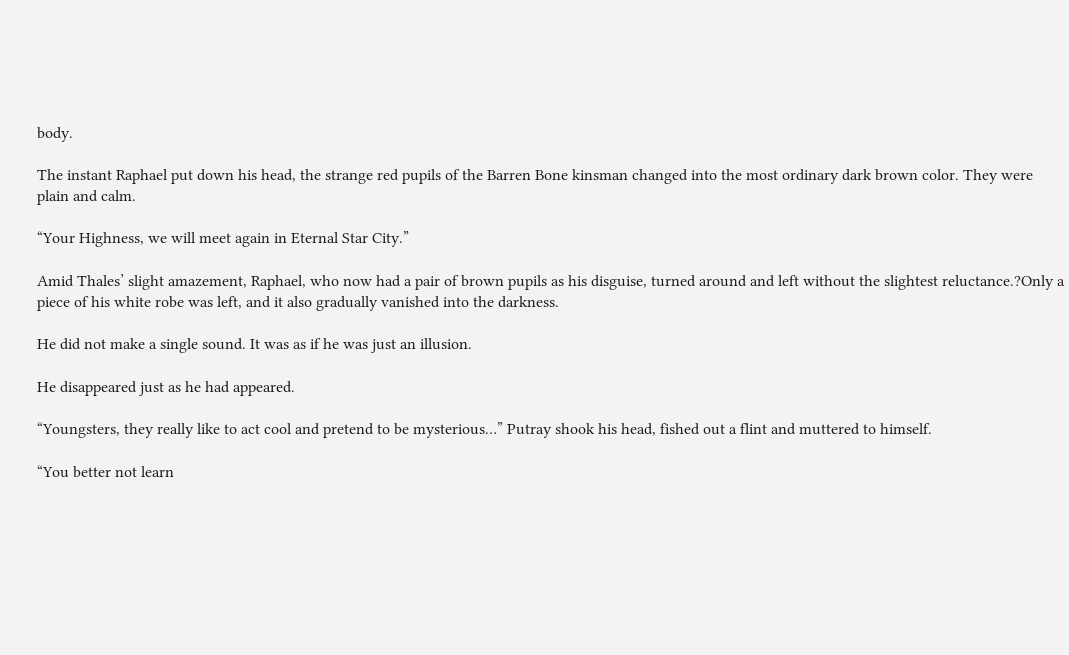body.

The instant Raphael put down his head, the strange red pupils of the Barren Bone kinsman changed into the most ordinary dark brown color. They were plain and calm.

“Your Highness, we will meet again in Eternal Star City.”

Amid Thales’ slight amazement, Raphael, who now had a pair of brown pupils as his disguise, turned around and left without the slightest reluctance.?Only a piece of his white robe was left, and it also gradually vanished into the darkness.

He did not make a single sound. It was as if he was just an illusion.

He disappeared just as he had appeared.

“Youngsters, they really like to act cool and pretend to be mysterious…” Putray shook his head, fished out a flint and muttered to himself.

“You better not learn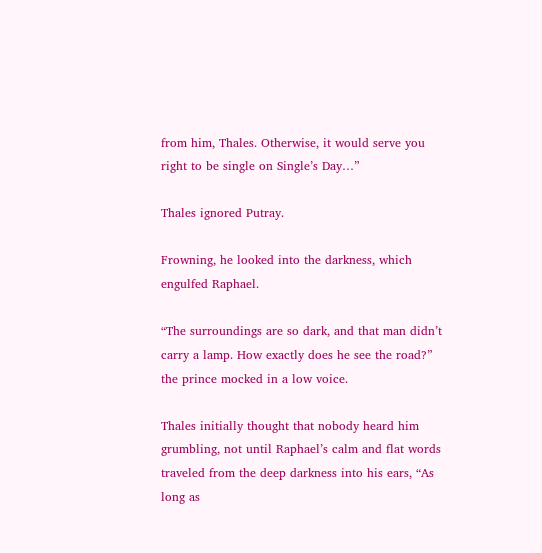from him, Thales. Otherwise, it would serve you right to be single on Single’s Day…”

Thales ignored Putray.

Frowning, he looked into the darkness, which engulfed Raphael.

“The surroundings are so dark, and that man didn’t carry a lamp. How exactly does he see the road?” the prince mocked in a low voice.

Thales initially thought that nobody heard him grumbling, not until Raphael’s calm and flat words traveled from the deep darkness into his ears, “As long as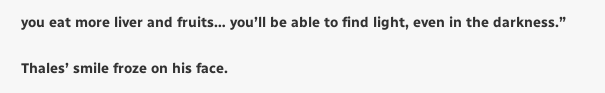you eat more liver and fruits… you’ll be able to find light, even in the darkness.”

Thales’ smile froze on his face.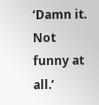‘Damn it. Not funny at all.’